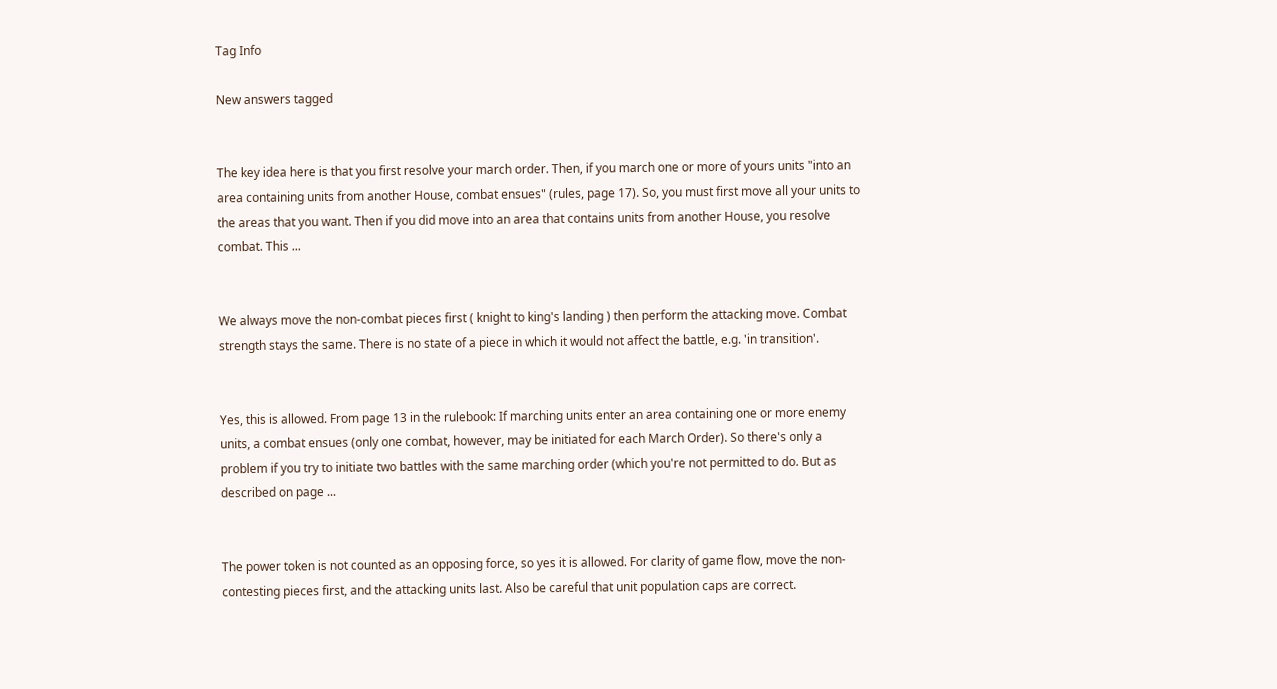Tag Info

New answers tagged


The key idea here is that you first resolve your march order. Then, if you march one or more of yours units "into an area containing units from another House, combat ensues" (rules, page 17). So, you must first move all your units to the areas that you want. Then if you did move into an area that contains units from another House, you resolve combat. This ...


We always move the non-combat pieces first ( knight to king's landing ) then perform the attacking move. Combat strength stays the same. There is no state of a piece in which it would not affect the battle, e.g. 'in transition'.


Yes, this is allowed. From page 13 in the rulebook: If marching units enter an area containing one or more enemy units, a combat ensues (only one combat, however, may be initiated for each March Order). So there's only a problem if you try to initiate two battles with the same marching order (which you're not permitted to do. But as described on page ...


The power token is not counted as an opposing force, so yes it is allowed. For clarity of game flow, move the non-contesting pieces first, and the attacking units last. Also be careful that unit population caps are correct.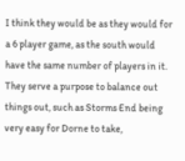I think they would be as they would for a 6 player game, as the south would have the same number of players in it. They serve a purpose to balance out things out, such as Storms End being very easy for Dorne to take,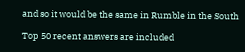and so it would be the same in Rumble in the South

Top 50 recent answers are included